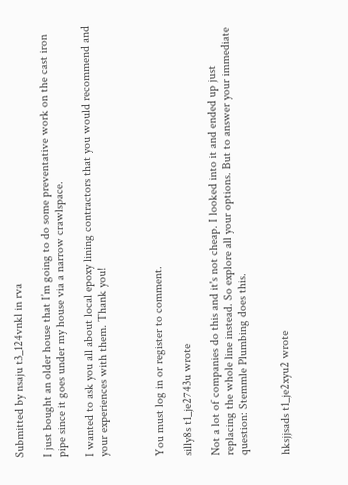Submitted by nsaju t3_124vnkl in rva

I just bought an older house that I’m going to do some preventative work on the cast iron pipe since it goes under my house via a narrow crawlspace.

I wanted to ask you all about local epoxy lining contractors that you would recommend and your experiences with them. Thank you!



You must log in or register to comment.

silly8s t1_je2743u wrote

Not a lot of companies do this and it's not cheap. I looked into it and ended up just replacing the whole line instead. So explore all your options. But to answer your immediate question: Stemmle Plumbing does this.


hksjjsads t1_je2xyu2 wrote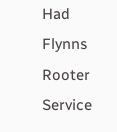Had Flynns Rooter Service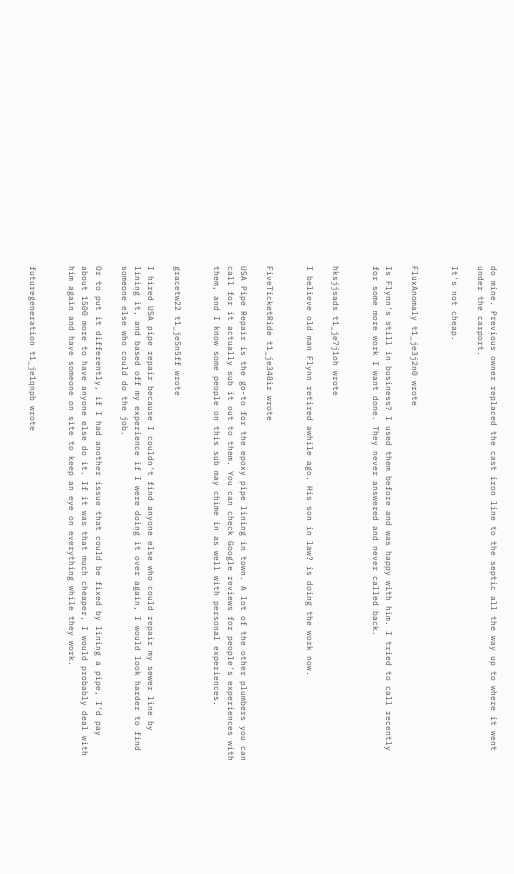do mine. Previous owner replaced the cast iron line to the septic all the way up to where it went under the carport.

It's not cheap.


FluxAnomaly t1_je3j2n0 wrote

Is Flynn's still in business? I used them before and was happy with him. I tried to call recently for some more work I want done. They never answered and never called back.


hksjjsads t1_je7j1oh wrote

I believe old man Flynn retired awhile ago. His son in law? is doing the work now.


FiveTicketRide t1_je348ir wrote

USA Pipe Repair is the go-to for the epoxy pipe lining in town. A lot of the other plumbers you can call for it actually sub it out to them. You can check Google reviews for people's experiences with them, and I know some people on this sub may chime in as well with personal experiences.


gracetw22 t1_je5n5ff wrote

I hired USA pipe repair because I couldn't find anyone else who could repair my sewer line by lining it, and based off my experience if I were doing it over again, I would look harder to find someone else who could do the job.

Or to put it differently, if I had another issue that could be fixed by lining a pipe, I'd pay about 1500 more to have anyone else do it. If it was that much cheaper, I would probably deal with him again and have someone on site to keep an eye on everything while they work.


futuregeneration t1_je1qnpb wrote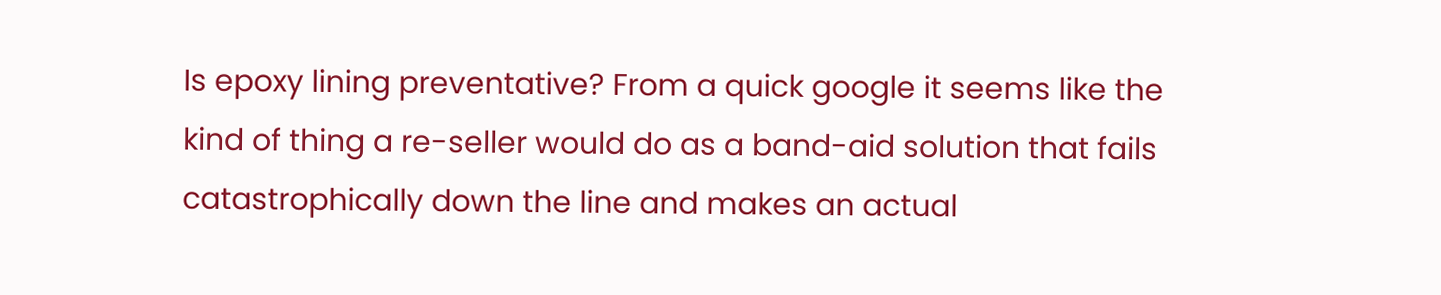Is epoxy lining preventative? From a quick google it seems like the kind of thing a re-seller would do as a band-aid solution that fails catastrophically down the line and makes an actual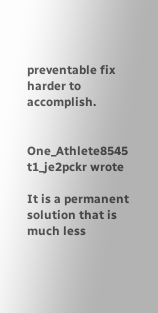preventable fix harder to accomplish.


One_Athlete8545 t1_je2pckr wrote

It is a permanent solution that is much less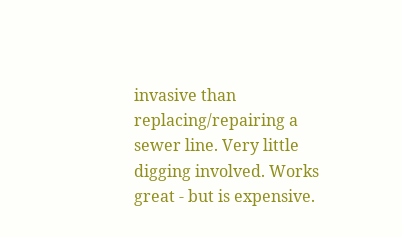invasive than replacing/repairing a sewer line. Very little digging involved. Works great - but is expensive.